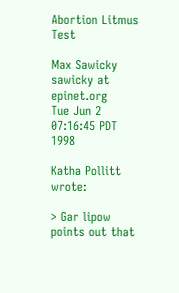Abortion Litmus Test

Max Sawicky sawicky at epinet.org
Tue Jun 2 07:16:45 PDT 1998

Katha Pollitt wrote:

> Gar lipow points out that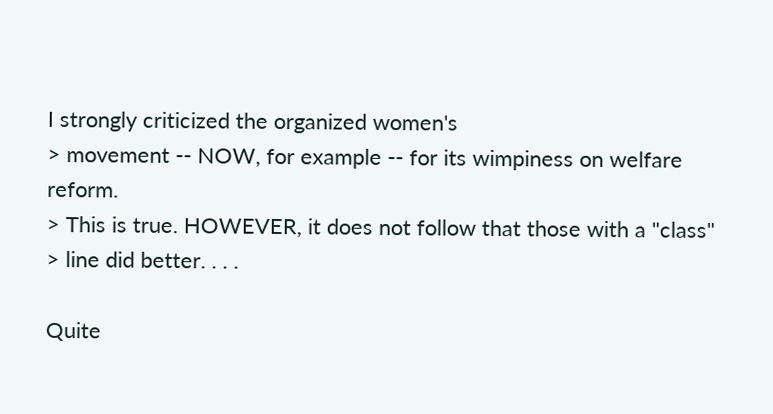I strongly criticized the organized women's
> movement -- NOW, for example -- for its wimpiness on welfare reform.
> This is true. HOWEVER, it does not follow that those with a "class"
> line did better. . . .

Quite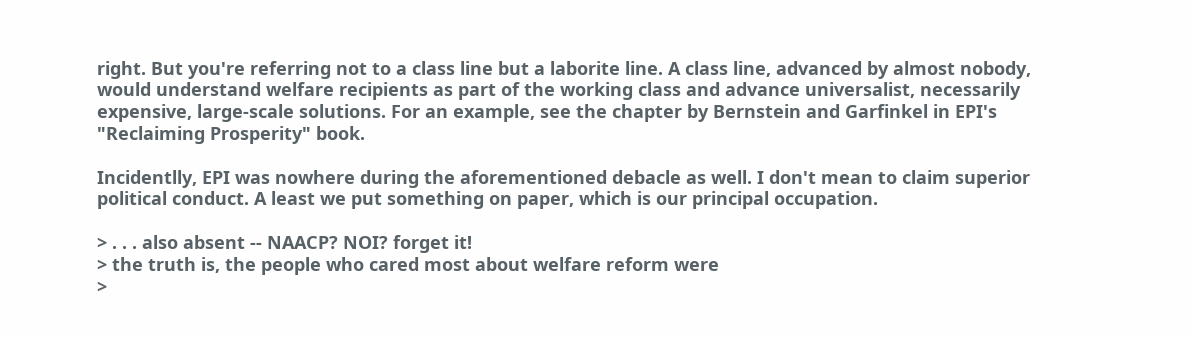right. But you're referring not to a class line but a laborite line. A class line, advanced by almost nobody, would understand welfare recipients as part of the working class and advance universalist, necessarily expensive, large-scale solutions. For an example, see the chapter by Bernstein and Garfinkel in EPI's "Reclaiming Prosperity" book.

Incidentlly, EPI was nowhere during the aforementioned debacle as well. I don't mean to claim superior political conduct. A least we put something on paper, which is our principal occupation.

> . . . also absent -- NAACP? NOI? forget it!
> the truth is, the people who cared most about welfare reform were
>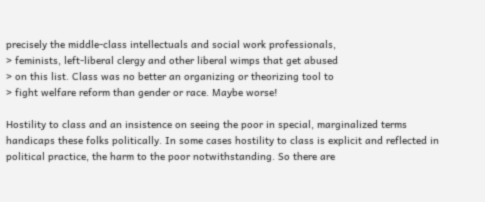precisely the middle-class intellectuals and social work professionals,
> feminists, left-liberal clergy and other liberal wimps that get abused
> on this list. Class was no better an organizing or theorizing tool to
> fight welfare reform than gender or race. Maybe worse!

Hostility to class and an insistence on seeing the poor in special, marginalized terms handicaps these folks politically. In some cases hostility to class is explicit and reflected in political practice, the harm to the poor notwithstanding. So there are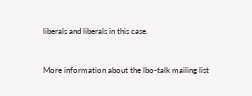liberals and liberals in this case.


More information about the lbo-talk mailing list